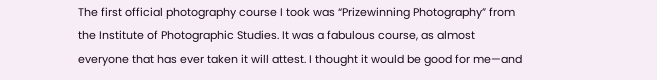The first official photography course I took was “Prizewinning Photography” from the Institute of Photographic Studies. It was a fabulous course, as almost everyone that has ever taken it will attest. I thought it would be good for me—and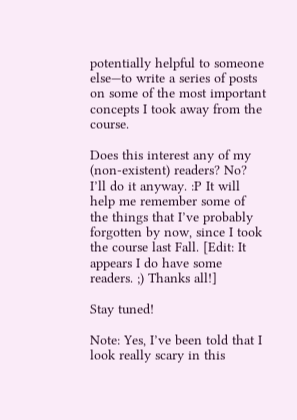potentially helpful to someone else—to write a series of posts on some of the most important concepts I took away from the course.

Does this interest any of my (non-existent) readers? No? I’ll do it anyway. :P It will help me remember some of the things that I’ve probably forgotten by now, since I took the course last Fall. [Edit: It appears I do have some readers. ;) Thanks all!]

Stay tuned!

Note: Yes, I’ve been told that I look really scary in this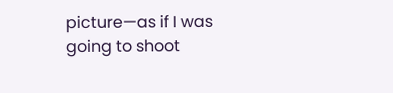picture—as if I was going to shoot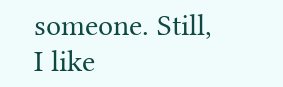someone. Still, I like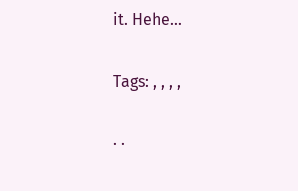it. Hehe…

Tags: , , , ,

· ·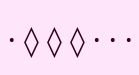· ◊ ◊ ◊ · · ·